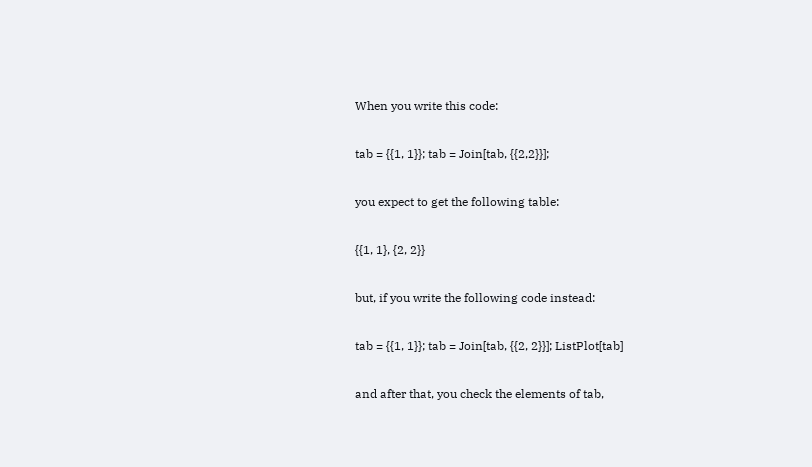When you write this code:

tab = {{1, 1}}; tab = Join[tab, {{2,2}}];

you expect to get the following table:

{{1, 1}, {2, 2}}

but, if you write the following code instead:

tab = {{1, 1}}; tab = Join[tab, {{2, 2}}]; ListPlot[tab]

and after that, you check the elements of tab,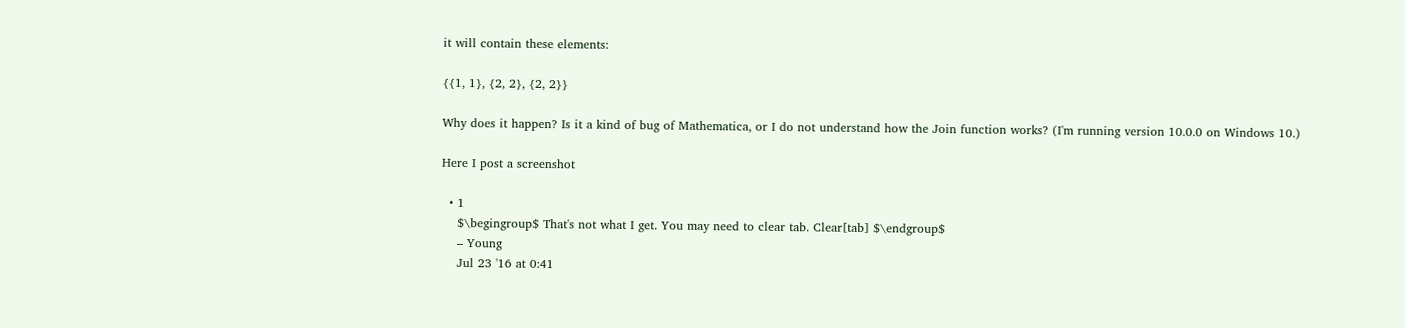it will contain these elements:

{{1, 1}, {2, 2}, {2, 2}}

Why does it happen? Is it a kind of bug of Mathematica, or I do not understand how the Join function works? (I'm running version 10.0.0 on Windows 10.)

Here I post a screenshot

  • 1
    $\begingroup$ That's not what I get. You may need to clear tab. Clear[tab] $\endgroup$
    – Young
    Jul 23 '16 at 0:41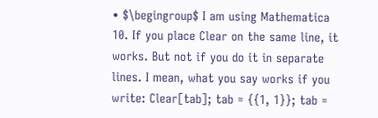• $\begingroup$ I am using Mathematica 10. If you place Clear on the same line, it works. But not if you do it in separate lines. I mean, what you say works if you write: Clear[tab]; tab = {{1, 1}}; tab =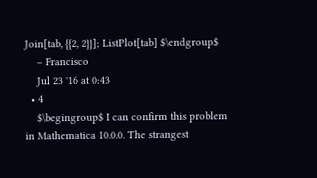Join[tab, {{2, 2}}]; ListPlot[tab] $\endgroup$
    – Francisco
    Jul 23 '16 at 0:43
  • 4
    $\begingroup$ I can confirm this problem in Mathematica 10.0.0. The strangest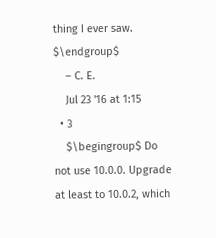thing I ever saw. $\endgroup$
    – C. E.
    Jul 23 '16 at 1:15
  • 3
    $\begingroup$ Do not use 10.0.0. Upgrade at least to 10.0.2, which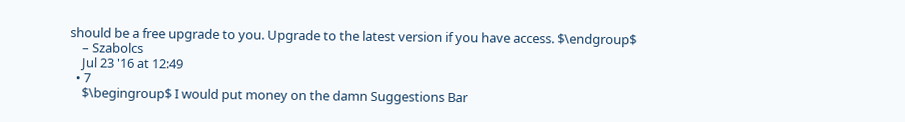should be a free upgrade to you. Upgrade to the latest version if you have access. $\endgroup$
    – Szabolcs
    Jul 23 '16 at 12:49
  • 7
    $\begingroup$ I would put money on the damn Suggestions Bar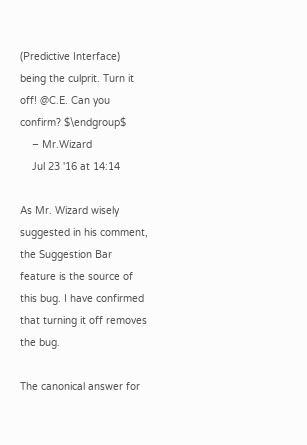(Predictive Interface) being the culprit. Turn it off! @C.E. Can you confirm? $\endgroup$
    – Mr.Wizard
    Jul 23 '16 at 14:14

As Mr. Wizard wisely suggested in his comment, the Suggestion Bar feature is the source of this bug. I have confirmed that turning it off removes the bug.

The canonical answer for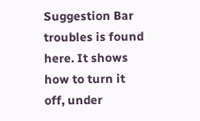Suggestion Bar troubles is found here. It shows how to turn it off, under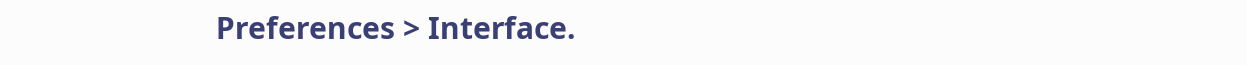Preferences > Interface.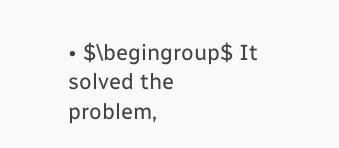• $\begingroup$ It solved the problem,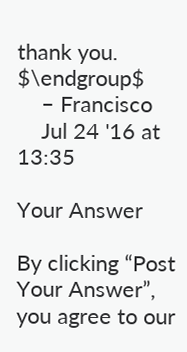thank you. $\endgroup$
    – Francisco
    Jul 24 '16 at 13:35

Your Answer

By clicking “Post Your Answer”, you agree to our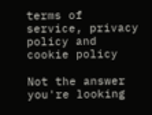terms of service, privacy policy and cookie policy

Not the answer you're looking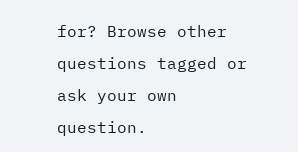for? Browse other questions tagged or ask your own question.